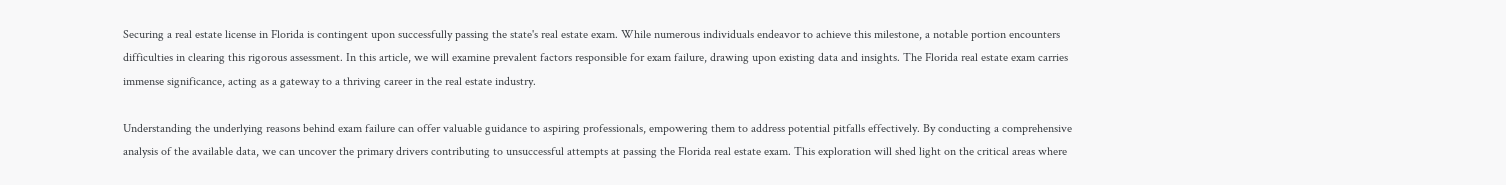Securing a real estate license in Florida is contingent upon successfully passing the state's real estate exam. While numerous individuals endeavor to achieve this milestone, a notable portion encounters difficulties in clearing this rigorous assessment. In this article, we will examine prevalent factors responsible for exam failure, drawing upon existing data and insights. The Florida real estate exam carries immense significance, acting as a gateway to a thriving career in the real estate industry.

Understanding the underlying reasons behind exam failure can offer valuable guidance to aspiring professionals, empowering them to address potential pitfalls effectively. By conducting a comprehensive analysis of the available data, we can uncover the primary drivers contributing to unsuccessful attempts at passing the Florida real estate exam. This exploration will shed light on the critical areas where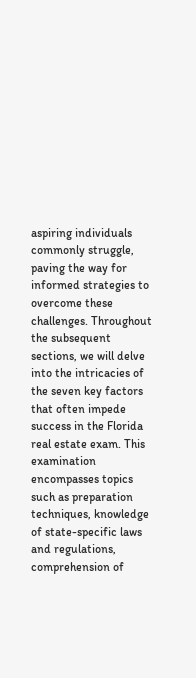aspiring individuals commonly struggle, paving the way for informed strategies to overcome these challenges. Throughout the subsequent sections, we will delve into the intricacies of the seven key factors that often impede success in the Florida real estate exam. This examination encompasses topics such as preparation techniques, knowledge of state-specific laws and regulations, comprehension of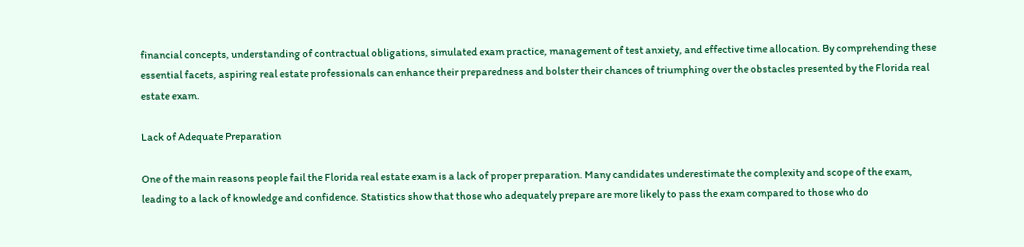financial concepts, understanding of contractual obligations, simulated exam practice, management of test anxiety, and effective time allocation. By comprehending these essential facets, aspiring real estate professionals can enhance their preparedness and bolster their chances of triumphing over the obstacles presented by the Florida real estate exam.

Lack of Adequate Preparation

One of the main reasons people fail the Florida real estate exam is a lack of proper preparation. Many candidates underestimate the complexity and scope of the exam, leading to a lack of knowledge and confidence. Statistics show that those who adequately prepare are more likely to pass the exam compared to those who do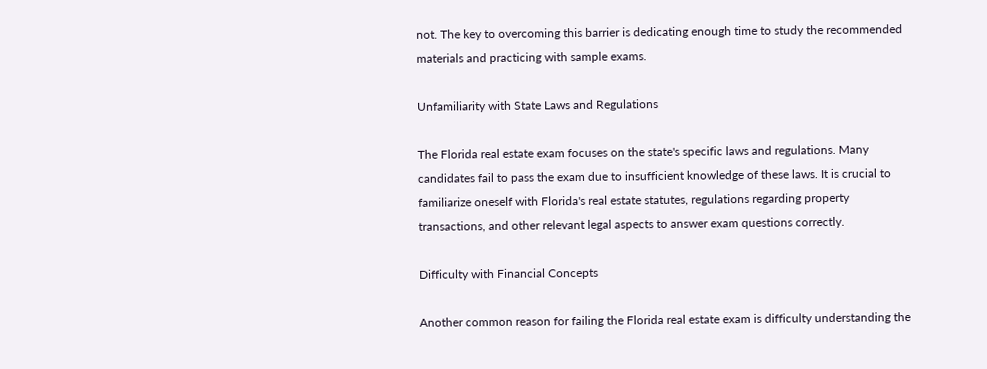not. The key to overcoming this barrier is dedicating enough time to study the recommended materials and practicing with sample exams.

Unfamiliarity with State Laws and Regulations

The Florida real estate exam focuses on the state's specific laws and regulations. Many candidates fail to pass the exam due to insufficient knowledge of these laws. It is crucial to familiarize oneself with Florida's real estate statutes, regulations regarding property transactions, and other relevant legal aspects to answer exam questions correctly.

Difficulty with Financial Concepts

Another common reason for failing the Florida real estate exam is difficulty understanding the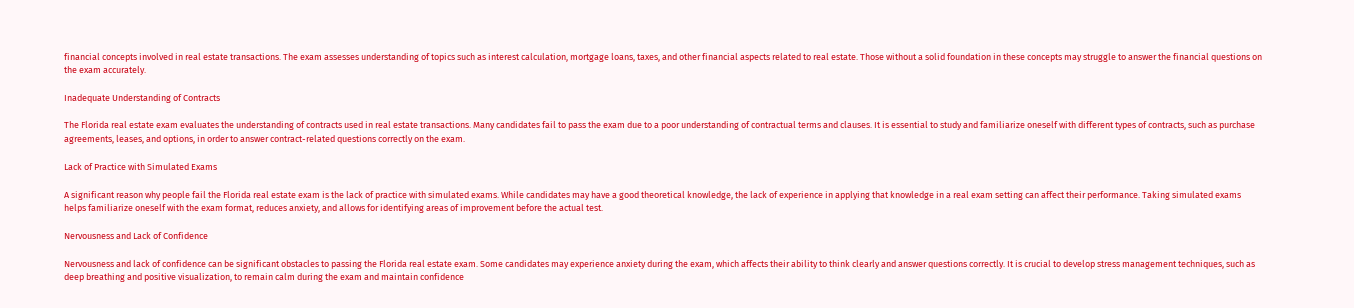financial concepts involved in real estate transactions. The exam assesses understanding of topics such as interest calculation, mortgage loans, taxes, and other financial aspects related to real estate. Those without a solid foundation in these concepts may struggle to answer the financial questions on the exam accurately.

Inadequate Understanding of Contracts

The Florida real estate exam evaluates the understanding of contracts used in real estate transactions. Many candidates fail to pass the exam due to a poor understanding of contractual terms and clauses. It is essential to study and familiarize oneself with different types of contracts, such as purchase agreements, leases, and options, in order to answer contract-related questions correctly on the exam.

Lack of Practice with Simulated Exams

A significant reason why people fail the Florida real estate exam is the lack of practice with simulated exams. While candidates may have a good theoretical knowledge, the lack of experience in applying that knowledge in a real exam setting can affect their performance. Taking simulated exams helps familiarize oneself with the exam format, reduces anxiety, and allows for identifying areas of improvement before the actual test.

Nervousness and Lack of Confidence

Nervousness and lack of confidence can be significant obstacles to passing the Florida real estate exam. Some candidates may experience anxiety during the exam, which affects their ability to think clearly and answer questions correctly. It is crucial to develop stress management techniques, such as deep breathing and positive visualization, to remain calm during the exam and maintain confidence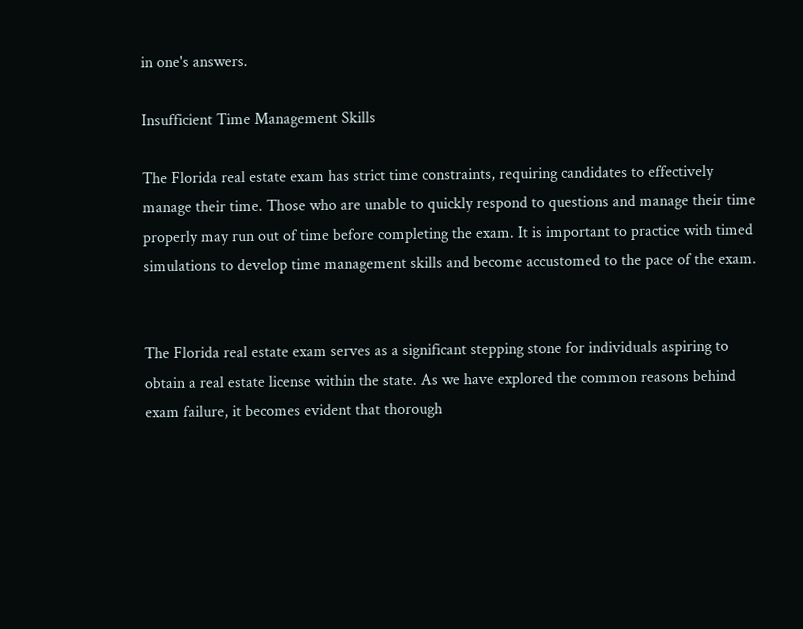in one's answers.

Insufficient Time Management Skills

The Florida real estate exam has strict time constraints, requiring candidates to effectively manage their time. Those who are unable to quickly respond to questions and manage their time properly may run out of time before completing the exam. It is important to practice with timed simulations to develop time management skills and become accustomed to the pace of the exam.


The Florida real estate exam serves as a significant stepping stone for individuals aspiring to obtain a real estate license within the state. As we have explored the common reasons behind exam failure, it becomes evident that thorough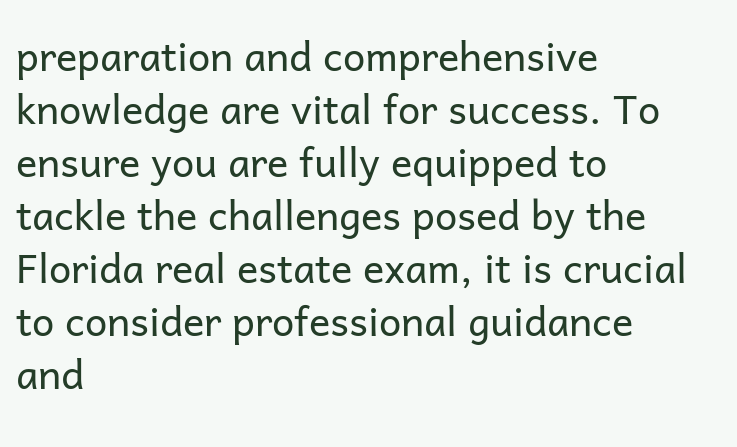preparation and comprehensive knowledge are vital for success. To ensure you are fully equipped to tackle the challenges posed by the Florida real estate exam, it is crucial to consider professional guidance and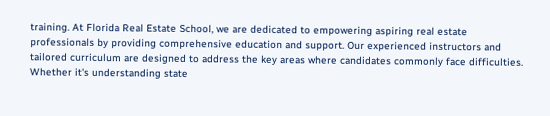training. At Florida Real Estate School, we are dedicated to empowering aspiring real estate professionals by providing comprehensive education and support. Our experienced instructors and tailored curriculum are designed to address the key areas where candidates commonly face difficulties. Whether it's understanding state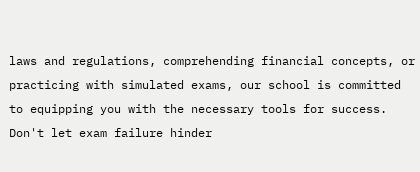laws and regulations, comprehending financial concepts, or practicing with simulated exams, our school is committed to equipping you with the necessary tools for success. Don't let exam failure hinder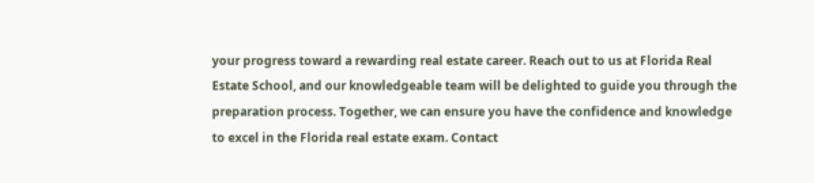your progress toward a rewarding real estate career. Reach out to us at Florida Real Estate School, and our knowledgeable team will be delighted to guide you through the preparation process. Together, we can ensure you have the confidence and knowledge to excel in the Florida real estate exam. Contact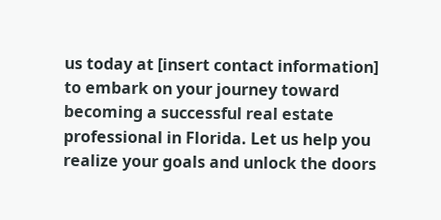us today at [insert contact information] to embark on your journey toward becoming a successful real estate professional in Florida. Let us help you realize your goals and unlock the doors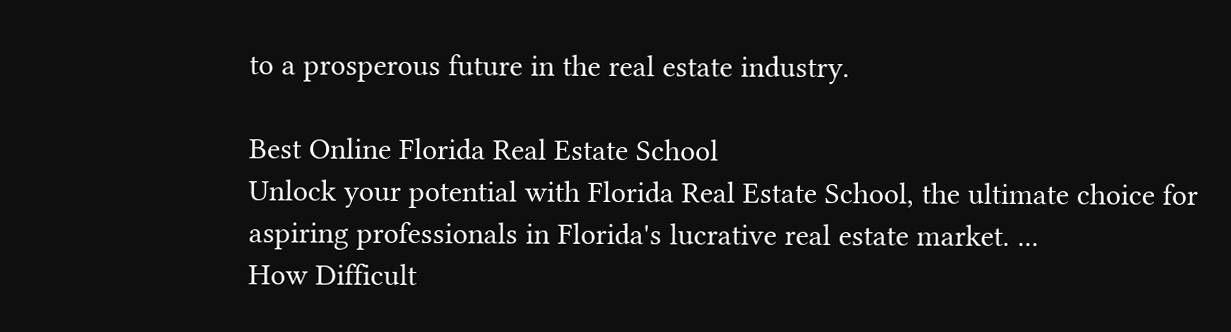to a prosperous future in the real estate industry.

Best Online Florida Real Estate School
Unlock your potential with Florida Real Estate School, the ultimate choice for aspiring professionals in Florida's lucrative real estate market. ...
How Difficult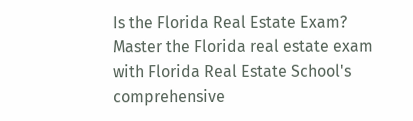Is the Florida Real Estate Exam?
Master the Florida real estate exam with Florida Real Estate School's comprehensive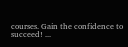courses. Gain the confidence to succeed! ...